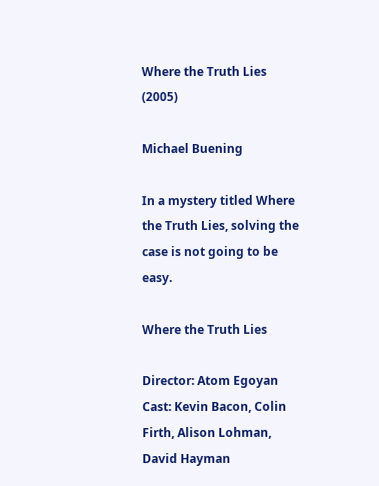Where the Truth Lies (2005)

Michael Buening

In a mystery titled Where the Truth Lies, solving the case is not going to be easy.

Where the Truth Lies

Director: Atom Egoyan
Cast: Kevin Bacon, Colin Firth, Alison Lohman, David Hayman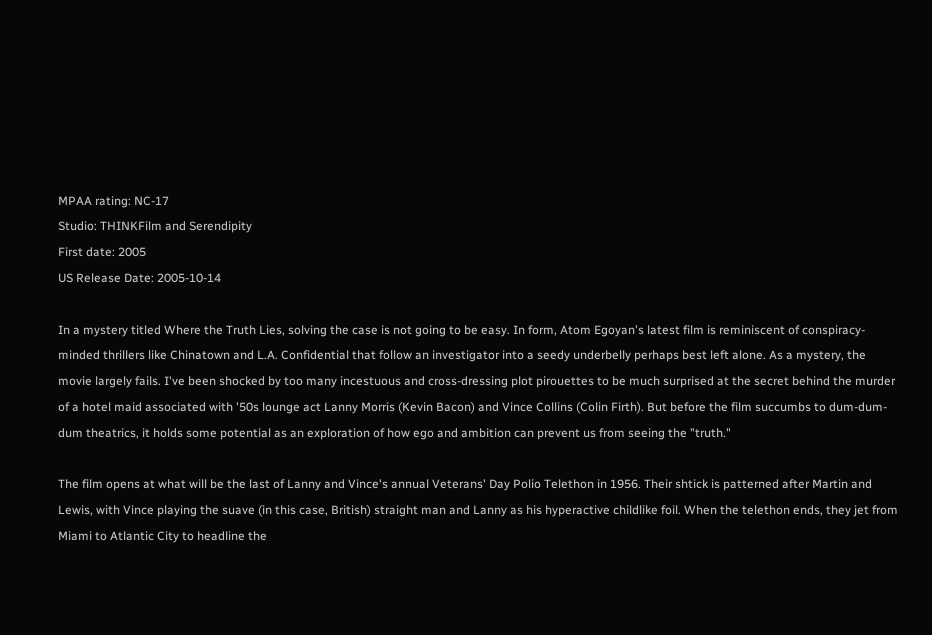MPAA rating: NC-17
Studio: THINKFilm and Serendipity
First date: 2005
US Release Date: 2005-10-14

In a mystery titled Where the Truth Lies, solving the case is not going to be easy. In form, Atom Egoyan's latest film is reminiscent of conspiracy-minded thrillers like Chinatown and L.A. Confidential that follow an investigator into a seedy underbelly perhaps best left alone. As a mystery, the movie largely fails. I've been shocked by too many incestuous and cross-dressing plot pirouettes to be much surprised at the secret behind the murder of a hotel maid associated with '50s lounge act Lanny Morris (Kevin Bacon) and Vince Collins (Colin Firth). But before the film succumbs to dum-dum-dum theatrics, it holds some potential as an exploration of how ego and ambition can prevent us from seeing the "truth."

The film opens at what will be the last of Lanny and Vince's annual Veterans' Day Polio Telethon in 1956. Their shtick is patterned after Martin and Lewis, with Vince playing the suave (in this case, British) straight man and Lanny as his hyperactive childlike foil. When the telethon ends, they jet from Miami to Atlantic City to headline the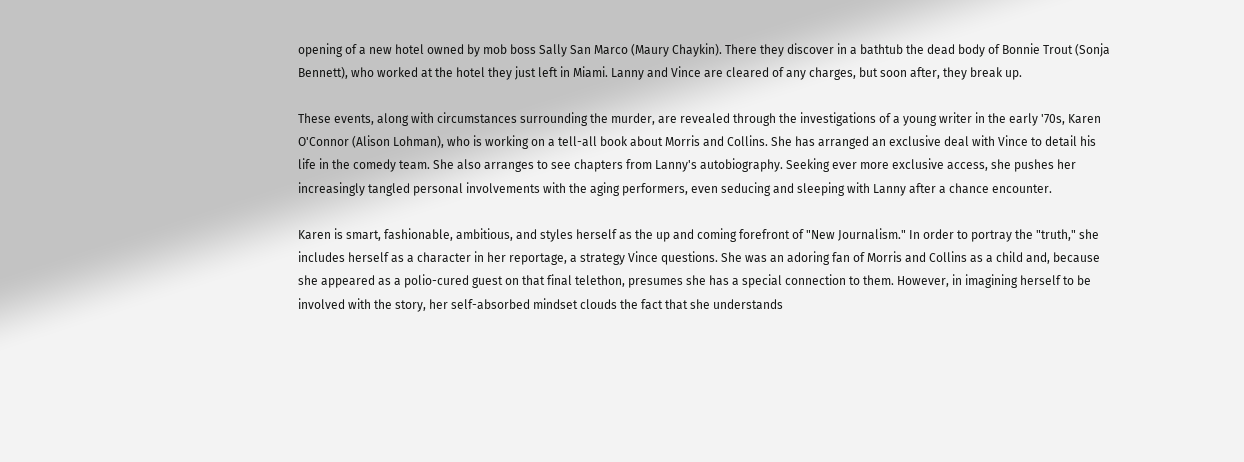opening of a new hotel owned by mob boss Sally San Marco (Maury Chaykin). There they discover in a bathtub the dead body of Bonnie Trout (Sonja Bennett), who worked at the hotel they just left in Miami. Lanny and Vince are cleared of any charges, but soon after, they break up.

These events, along with circumstances surrounding the murder, are revealed through the investigations of a young writer in the early '70s, Karen O'Connor (Alison Lohman), who is working on a tell-all book about Morris and Collins. She has arranged an exclusive deal with Vince to detail his life in the comedy team. She also arranges to see chapters from Lanny's autobiography. Seeking ever more exclusive access, she pushes her increasingly tangled personal involvements with the aging performers, even seducing and sleeping with Lanny after a chance encounter.

Karen is smart, fashionable, ambitious, and styles herself as the up and coming forefront of "New Journalism." In order to portray the "truth," she includes herself as a character in her reportage, a strategy Vince questions. She was an adoring fan of Morris and Collins as a child and, because she appeared as a polio-cured guest on that final telethon, presumes she has a special connection to them. However, in imagining herself to be involved with the story, her self-absorbed mindset clouds the fact that she understands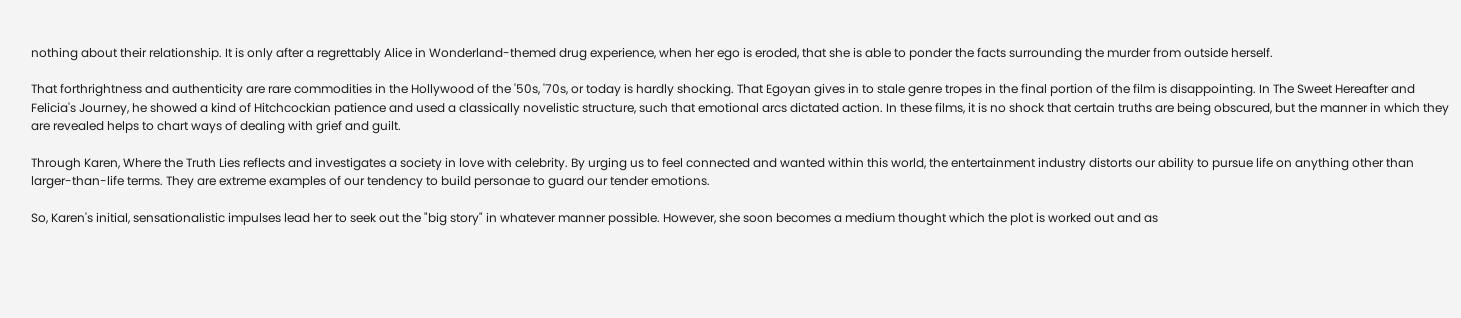nothing about their relationship. It is only after a regrettably Alice in Wonderland-themed drug experience, when her ego is eroded, that she is able to ponder the facts surrounding the murder from outside herself.

That forthrightness and authenticity are rare commodities in the Hollywood of the '50s, '70s, or today is hardly shocking. That Egoyan gives in to stale genre tropes in the final portion of the film is disappointing. In The Sweet Hereafter and Felicia's Journey, he showed a kind of Hitchcockian patience and used a classically novelistic structure, such that emotional arcs dictated action. In these films, it is no shock that certain truths are being obscured, but the manner in which they are revealed helps to chart ways of dealing with grief and guilt.

Through Karen, Where the Truth Lies reflects and investigates a society in love with celebrity. By urging us to feel connected and wanted within this world, the entertainment industry distorts our ability to pursue life on anything other than larger-than-life terms. They are extreme examples of our tendency to build personae to guard our tender emotions.

So, Karen's initial, sensationalistic impulses lead her to seek out the "big story" in whatever manner possible. However, she soon becomes a medium thought which the plot is worked out and as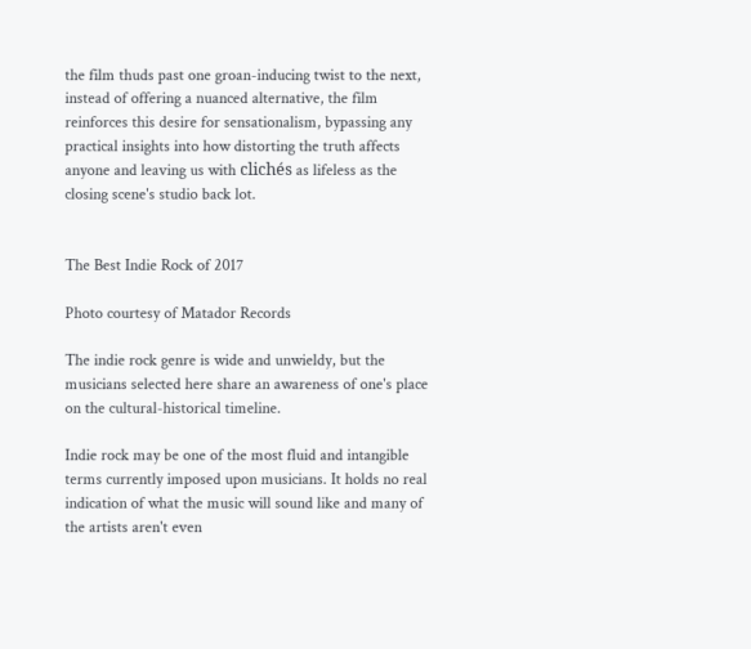the film thuds past one groan-inducing twist to the next, instead of offering a nuanced alternative, the film reinforces this desire for sensationalism, bypassing any practical insights into how distorting the truth affects anyone and leaving us with clichés as lifeless as the closing scene's studio back lot.


The Best Indie Rock of 2017

Photo courtesy of Matador Records

The indie rock genre is wide and unwieldy, but the musicians selected here share an awareness of one's place on the cultural-historical timeline.

Indie rock may be one of the most fluid and intangible terms currently imposed upon musicians. It holds no real indication of what the music will sound like and many of the artists aren't even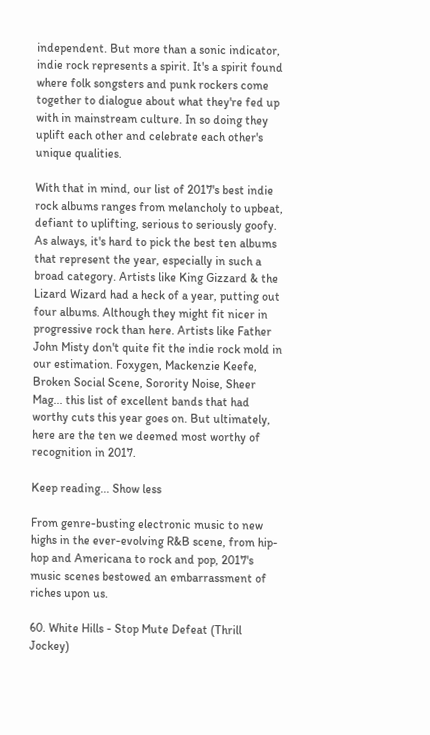independent. But more than a sonic indicator, indie rock represents a spirit. It's a spirit found where folk songsters and punk rockers come together to dialogue about what they're fed up with in mainstream culture. In so doing they uplift each other and celebrate each other's unique qualities.

With that in mind, our list of 2017's best indie rock albums ranges from melancholy to upbeat, defiant to uplifting, serious to seriously goofy. As always, it's hard to pick the best ten albums that represent the year, especially in such a broad category. Artists like King Gizzard & the Lizard Wizard had a heck of a year, putting out four albums. Although they might fit nicer in progressive rock than here. Artists like Father John Misty don't quite fit the indie rock mold in our estimation. Foxygen, Mackenzie Keefe, Broken Social Scene, Sorority Noise, Sheer Mag... this list of excellent bands that had worthy cuts this year goes on. But ultimately, here are the ten we deemed most worthy of recognition in 2017.

Keep reading... Show less

From genre-busting electronic music to new highs in the ever-evolving R&B scene, from hip-hop and Americana to rock and pop, 2017's music scenes bestowed an embarrassment of riches upon us.

60. White Hills - Stop Mute Defeat (Thrill Jockey)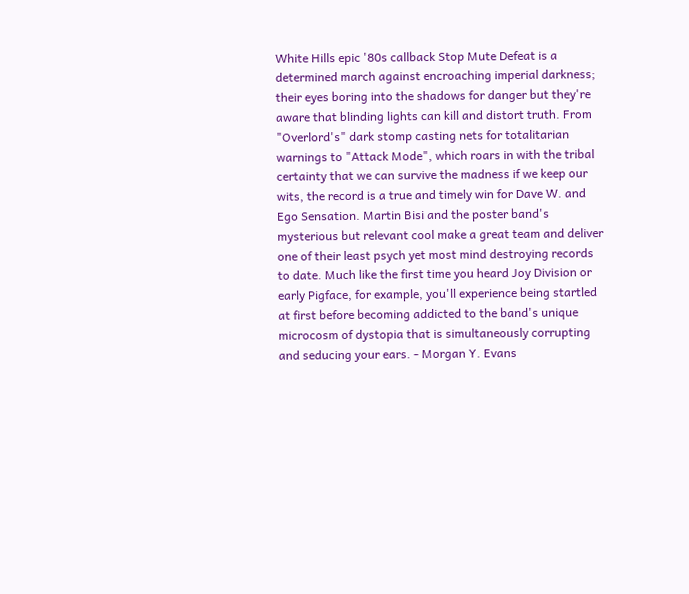White Hills epic '80s callback Stop Mute Defeat is a determined march against encroaching imperial darkness; their eyes boring into the shadows for danger but they're aware that blinding lights can kill and distort truth. From "Overlord's" dark stomp casting nets for totalitarian warnings to "Attack Mode", which roars in with the tribal certainty that we can survive the madness if we keep our wits, the record is a true and timely win for Dave W. and Ego Sensation. Martin Bisi and the poster band's mysterious but relevant cool make a great team and deliver one of their least psych yet most mind destroying records to date. Much like the first time you heard Joy Division or early Pigface, for example, you'll experience being startled at first before becoming addicted to the band's unique microcosm of dystopia that is simultaneously corrupting and seducing your ears. - Morgan Y. Evans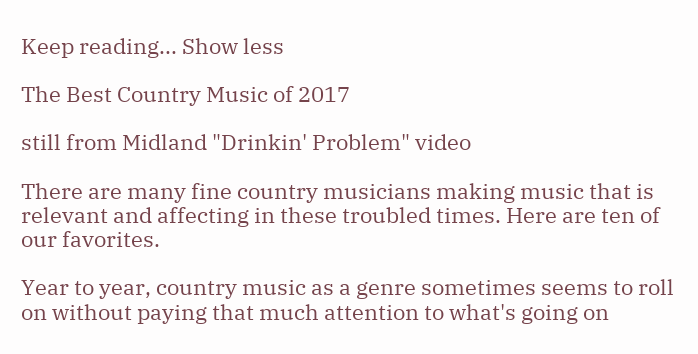Keep reading... Show less

The Best Country Music of 2017

still from Midland "Drinkin' Problem" video

There are many fine country musicians making music that is relevant and affecting in these troubled times. Here are ten of our favorites.

Year to year, country music as a genre sometimes seems to roll on without paying that much attention to what's going on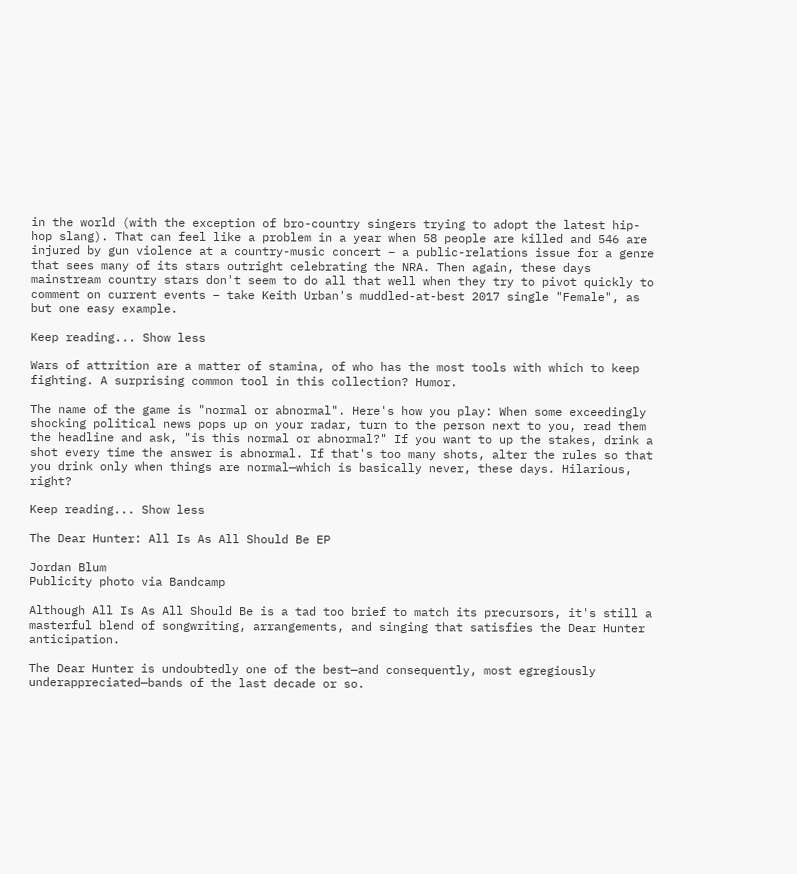in the world (with the exception of bro-country singers trying to adopt the latest hip-hop slang). That can feel like a problem in a year when 58 people are killed and 546 are injured by gun violence at a country-music concert – a public-relations issue for a genre that sees many of its stars outright celebrating the NRA. Then again, these days mainstream country stars don't seem to do all that well when they try to pivot quickly to comment on current events – take Keith Urban's muddled-at-best 2017 single "Female", as but one easy example.

Keep reading... Show less

Wars of attrition are a matter of stamina, of who has the most tools with which to keep fighting. A surprising common tool in this collection? Humor.

The name of the game is "normal or abnormal". Here's how you play: When some exceedingly shocking political news pops up on your radar, turn to the person next to you, read them the headline and ask, "is this normal or abnormal?" If you want to up the stakes, drink a shot every time the answer is abnormal. If that's too many shots, alter the rules so that you drink only when things are normal—which is basically never, these days. Hilarious, right?

Keep reading... Show less

The Dear Hunter: All Is As All Should Be EP

Jordan Blum
Publicity photo via Bandcamp

Although All Is As All Should Be is a tad too brief to match its precursors, it's still a masterful blend of songwriting, arrangements, and singing that satisfies the Dear Hunter anticipation.

The Dear Hunter is undoubtedly one of the best—and consequently, most egregiously underappreciated—bands of the last decade or so.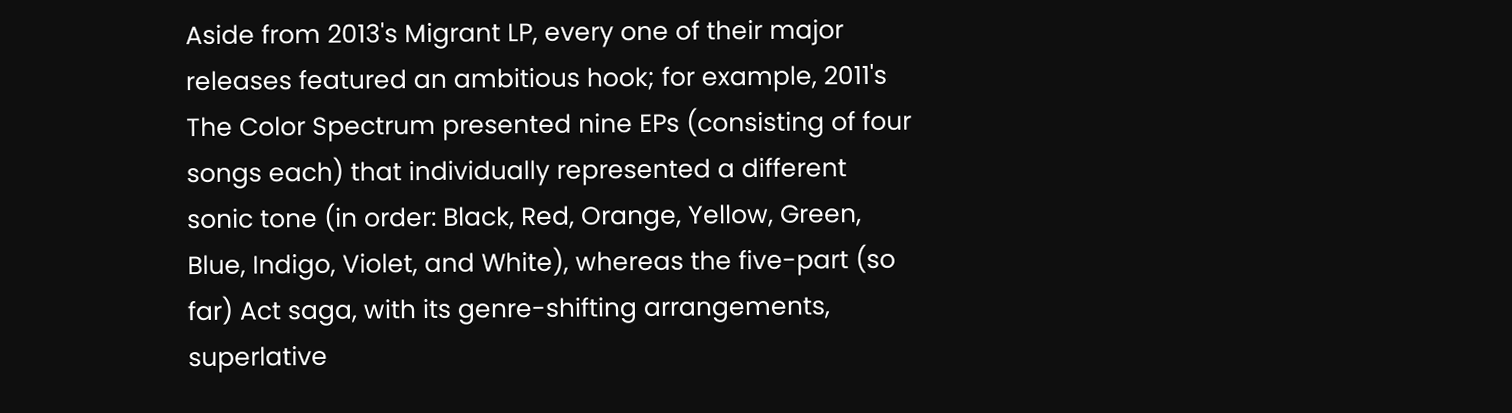Aside from 2013's Migrant LP, every one of their major releases featured an ambitious hook; for example, 2011's The Color Spectrum presented nine EPs (consisting of four songs each) that individually represented a different sonic tone (in order: Black, Red, Orange, Yellow, Green, Blue, Indigo, Violet, and White), whereas the five-part (so far) Act saga, with its genre-shifting arrangements, superlative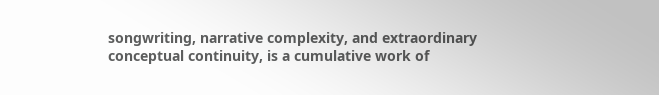songwriting, narrative complexity, and extraordinary conceptual continuity, is a cumulative work of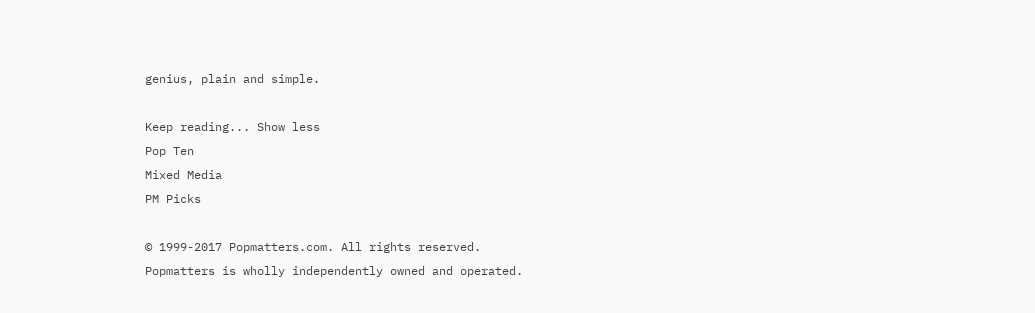genius, plain and simple.

Keep reading... Show less
Pop Ten
Mixed Media
PM Picks

© 1999-2017 Popmatters.com. All rights reserved.
Popmatters is wholly independently owned and operated.